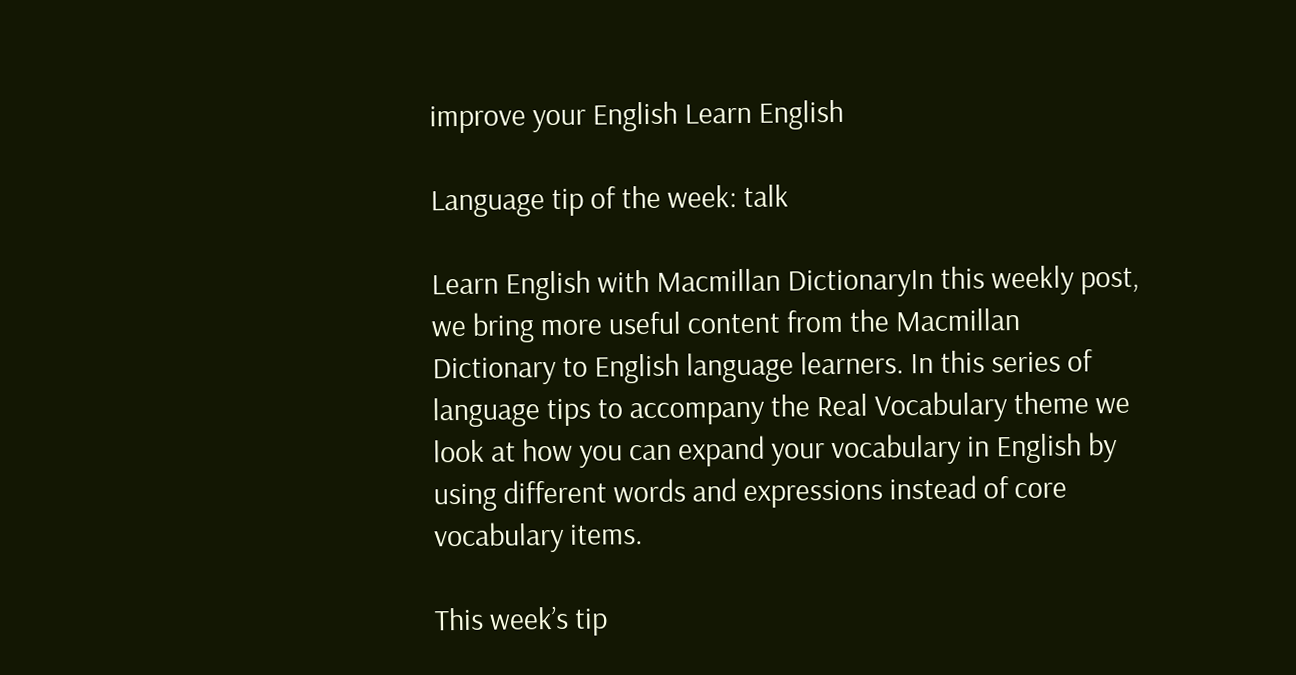improve your English Learn English

Language tip of the week: talk

Learn English with Macmillan DictionaryIn this weekly post, we bring more useful content from the Macmillan Dictionary to English language learners. In this series of language tips to accompany the Real Vocabulary theme we look at how you can expand your vocabulary in English by using different words and expressions instead of core vocabulary items.

This week’s tip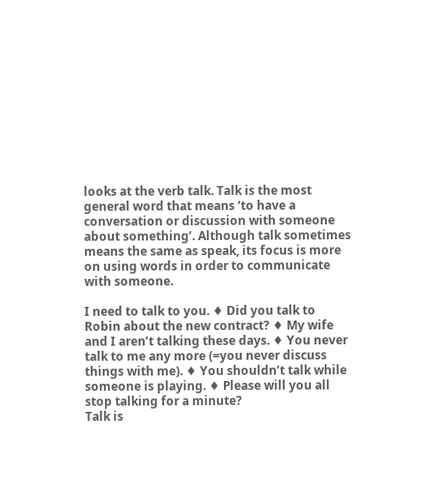looks at the verb talk. Talk is the most general word that means ‘to have a conversation or discussion with someone about something’. Although talk sometimes means the same as speak, its focus is more on using words in order to communicate with someone.

I need to talk to you. ♦ Did you talk to Robin about the new contract? ♦ My wife and I aren’t talking these days. ♦ You never talk to me any more (=you never discuss things with me). ♦ You shouldn’t talk while someone is playing. ♦ Please will you all stop talking for a minute?
Talk is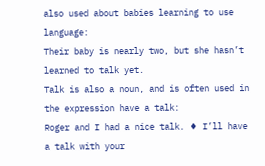also used about babies learning to use language:
Their baby is nearly two, but she hasn’t learned to talk yet.
Talk is also a noun, and is often used in the expression have a talk:
Roger and I had a nice talk. ♦ I’ll have a talk with your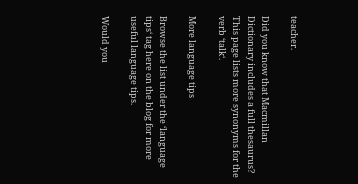teacher.

Did you know that Macmillan Dictionary includes a full thesaurus? This page lists more synonyms for the verb ‘talk‘.

More language tips

Browse the list under the ‘language tips‘ tag here on the blog for more useful language tips.

Would you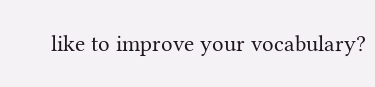like to improve your vocabulary?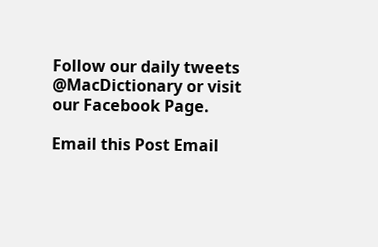Follow our daily tweets @MacDictionary or visit our Facebook Page.

Email this Post Email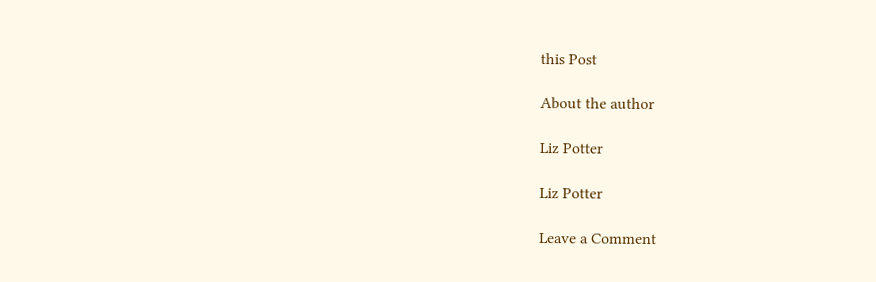this Post

About the author

Liz Potter

Liz Potter

Leave a Comment